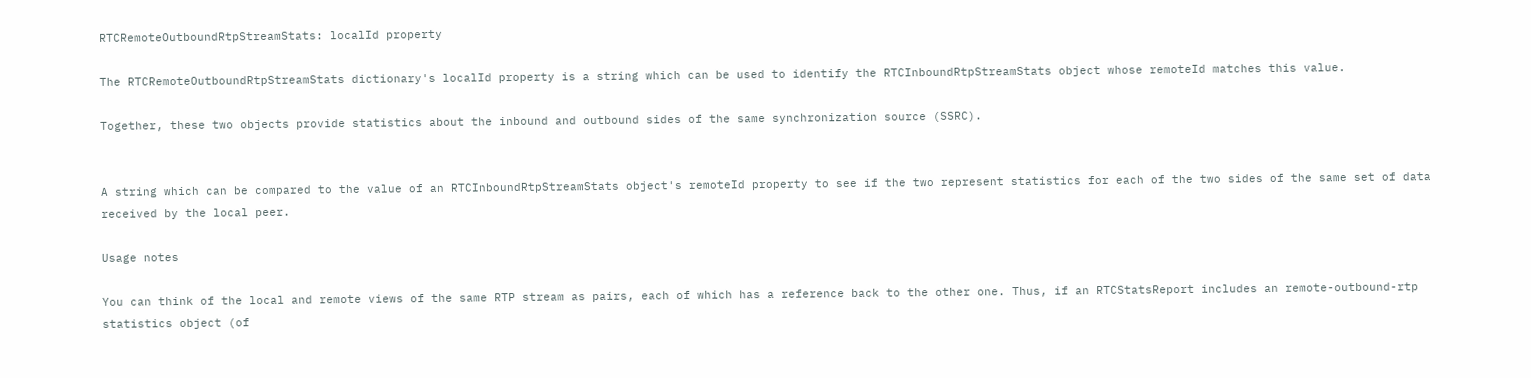RTCRemoteOutboundRtpStreamStats: localId property

The RTCRemoteOutboundRtpStreamStats dictionary's localId property is a string which can be used to identify the RTCInboundRtpStreamStats object whose remoteId matches this value.

Together, these two objects provide statistics about the inbound and outbound sides of the same synchronization source (SSRC).


A string which can be compared to the value of an RTCInboundRtpStreamStats object's remoteId property to see if the two represent statistics for each of the two sides of the same set of data received by the local peer.

Usage notes

You can think of the local and remote views of the same RTP stream as pairs, each of which has a reference back to the other one. Thus, if an RTCStatsReport includes an remote-outbound-rtp statistics object (of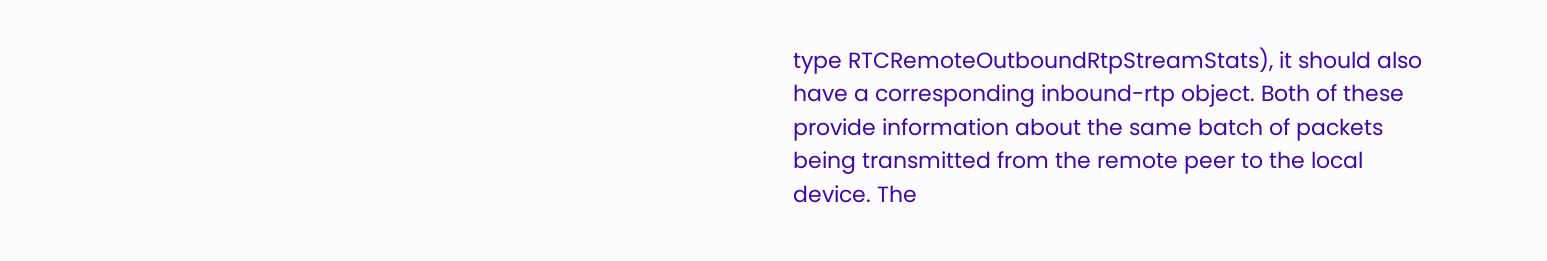type RTCRemoteOutboundRtpStreamStats), it should also have a corresponding inbound-rtp object. Both of these provide information about the same batch of packets being transmitted from the remote peer to the local device. The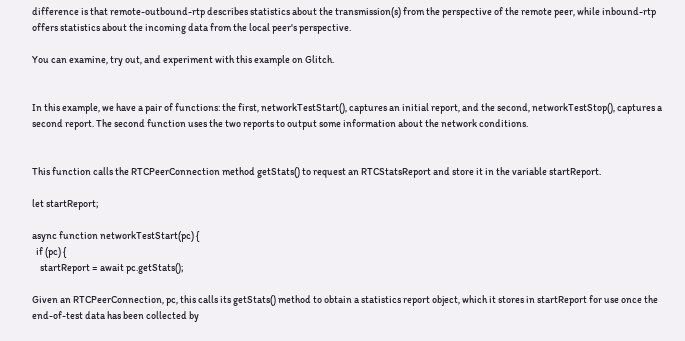difference is that remote-outbound-rtp describes statistics about the transmission(s) from the perspective of the remote peer, while inbound-rtp offers statistics about the incoming data from the local peer's perspective.

You can examine, try out, and experiment with this example on Glitch.


In this example, we have a pair of functions: the first, networkTestStart(), captures an initial report, and the second, networkTestStop(), captures a second report. The second function uses the two reports to output some information about the network conditions.


This function calls the RTCPeerConnection method getStats() to request an RTCStatsReport and store it in the variable startReport.

let startReport;

async function networkTestStart(pc) {
  if (pc) {
    startReport = await pc.getStats();

Given an RTCPeerConnection, pc, this calls its getStats() method to obtain a statistics report object, which it stores in startReport for use once the end-of-test data has been collected by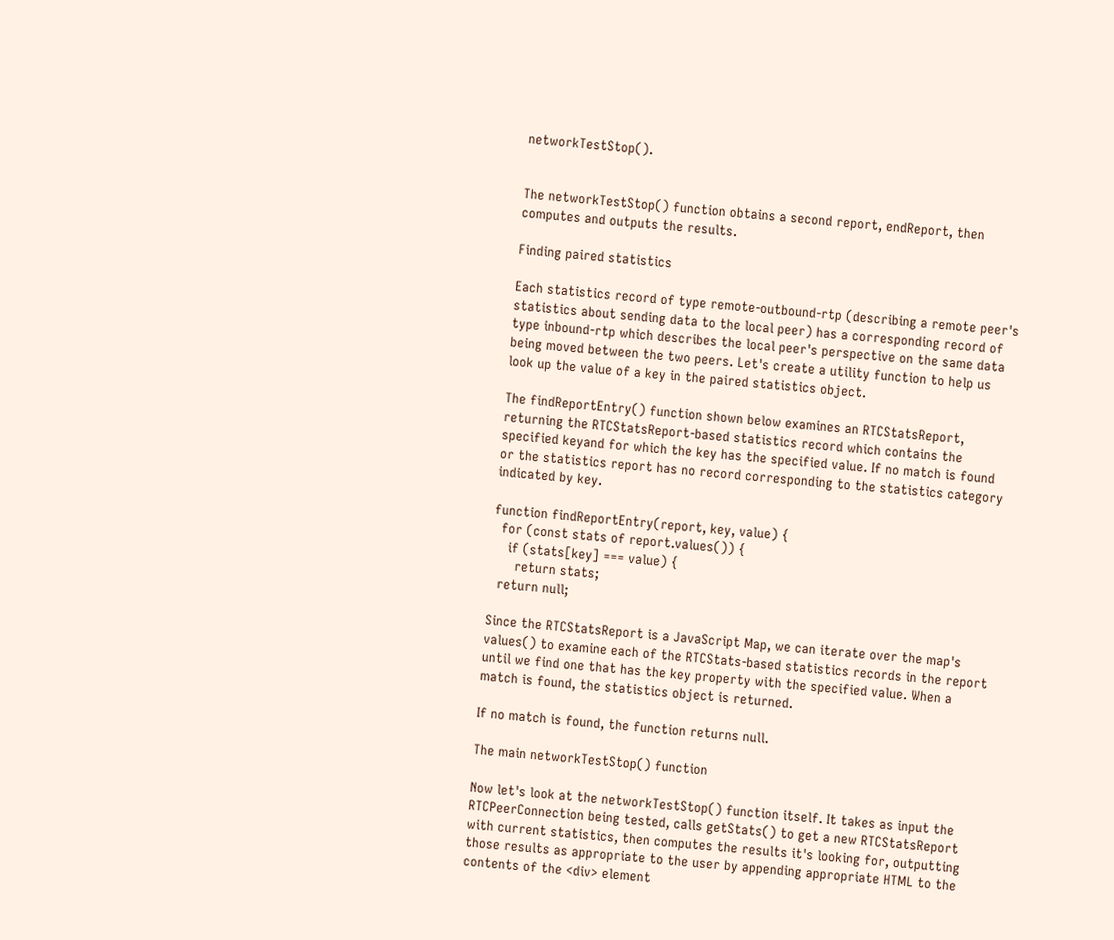networkTestStop().


The networkTestStop() function obtains a second report, endReport, then computes and outputs the results.

Finding paired statistics

Each statistics record of type remote-outbound-rtp (describing a remote peer's statistics about sending data to the local peer) has a corresponding record of type inbound-rtp which describes the local peer's perspective on the same data being moved between the two peers. Let's create a utility function to help us look up the value of a key in the paired statistics object.

The findReportEntry() function shown below examines an RTCStatsReport, returning the RTCStatsReport-based statistics record which contains the specified keyand for which the key has the specified value. If no match is found or the statistics report has no record corresponding to the statistics category indicated by key.

function findReportEntry(report, key, value) {
  for (const stats of report.values()) {
    if (stats[key] === value) {
      return stats;
  return null;

Since the RTCStatsReport is a JavaScript Map, we can iterate over the map's values() to examine each of the RTCStats-based statistics records in the report until we find one that has the key property with the specified value. When a match is found, the statistics object is returned.

If no match is found, the function returns null.

The main networkTestStop() function

Now let's look at the networkTestStop() function itself. It takes as input the RTCPeerConnection being tested, calls getStats() to get a new RTCStatsReport with current statistics, then computes the results it's looking for, outputting those results as appropriate to the user by appending appropriate HTML to the contents of the <div> element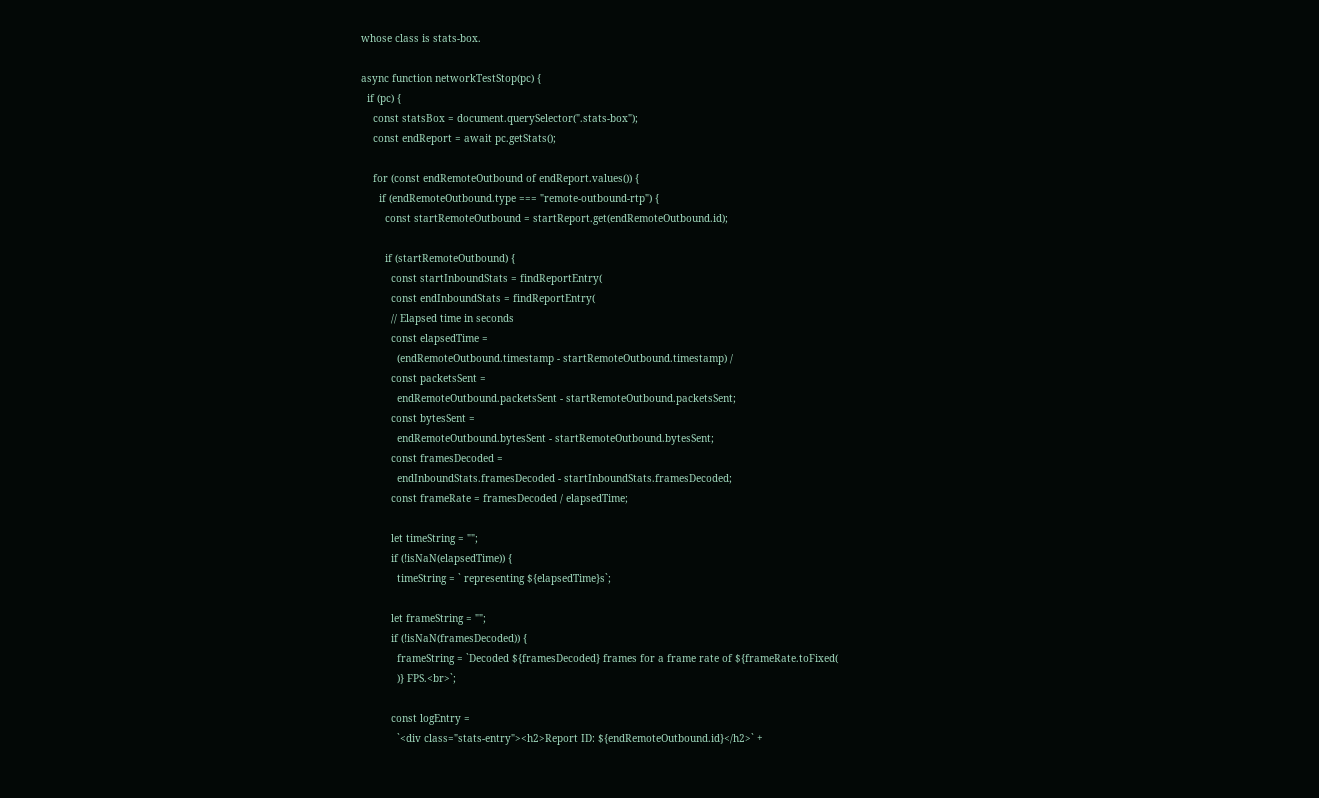whose class is stats-box.

async function networkTestStop(pc) {
  if (pc) {
    const statsBox = document.querySelector(".stats-box");
    const endReport = await pc.getStats();

    for (const endRemoteOutbound of endReport.values()) {
      if (endRemoteOutbound.type === "remote-outbound-rtp") {
        const startRemoteOutbound = startReport.get(endRemoteOutbound.id);

        if (startRemoteOutbound) {
          const startInboundStats = findReportEntry(
          const endInboundStats = findReportEntry(
          // Elapsed time in seconds
          const elapsedTime =
            (endRemoteOutbound.timestamp - startRemoteOutbound.timestamp) /
          const packetsSent =
            endRemoteOutbound.packetsSent - startRemoteOutbound.packetsSent;
          const bytesSent =
            endRemoteOutbound.bytesSent - startRemoteOutbound.bytesSent;
          const framesDecoded =
            endInboundStats.framesDecoded - startInboundStats.framesDecoded;
          const frameRate = framesDecoded / elapsedTime;

          let timeString = "";
          if (!isNaN(elapsedTime)) {
            timeString = ` representing ${elapsedTime}s`;

          let frameString = "";
          if (!isNaN(framesDecoded)) {
            frameString = `Decoded ${framesDecoded} frames for a frame rate of ${frameRate.toFixed(
            )} FPS.<br>`;

          const logEntry =
            `<div class="stats-entry"><h2>Report ID: ${endRemoteOutbound.id}</h2>` +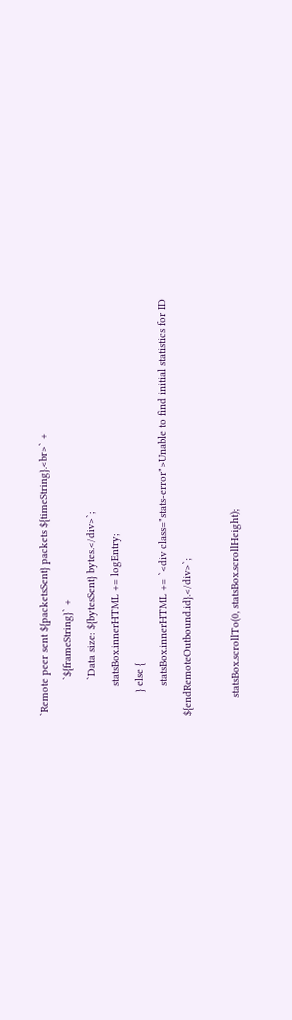`Remote peer sent ${packetsSent} packets ${timeString}.<br>` +
            `${frameString}` +
            `Data size: ${bytesSent} bytes.</div>`;
          statsBox.innerHTML += logEntry;
        } else {
          statsBox.innerHTML += `<div class="stats-error">Unable to find initial statistics for ID ${endRemoteOutbound.id}.</div>`;

      statsBox.scrollTo(0, statsBox.scrollHeight);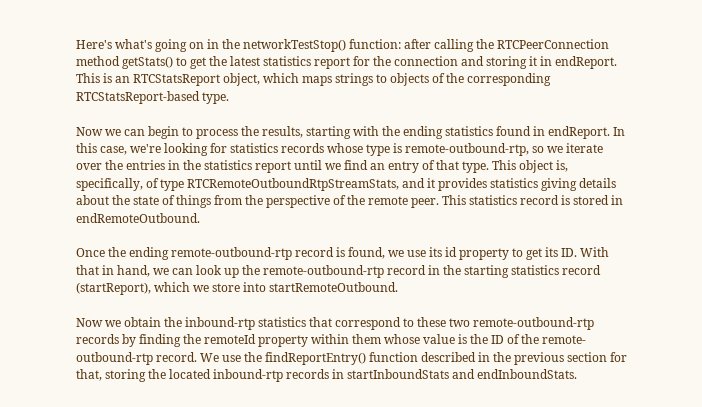Here's what's going on in the networkTestStop() function: after calling the RTCPeerConnection method getStats() to get the latest statistics report for the connection and storing it in endReport. This is an RTCStatsReport object, which maps strings to objects of the corresponding RTCStatsReport-based type.

Now we can begin to process the results, starting with the ending statistics found in endReport. In this case, we're looking for statistics records whose type is remote-outbound-rtp, so we iterate over the entries in the statistics report until we find an entry of that type. This object is, specifically, of type RTCRemoteOutboundRtpStreamStats, and it provides statistics giving details about the state of things from the perspective of the remote peer. This statistics record is stored in endRemoteOutbound.

Once the ending remote-outbound-rtp record is found, we use its id property to get its ID. With that in hand, we can look up the remote-outbound-rtp record in the starting statistics record (startReport), which we store into startRemoteOutbound.

Now we obtain the inbound-rtp statistics that correspond to these two remote-outbound-rtp records by finding the remoteId property within them whose value is the ID of the remote-outbound-rtp record. We use the findReportEntry() function described in the previous section for that, storing the located inbound-rtp records in startInboundStats and endInboundStats.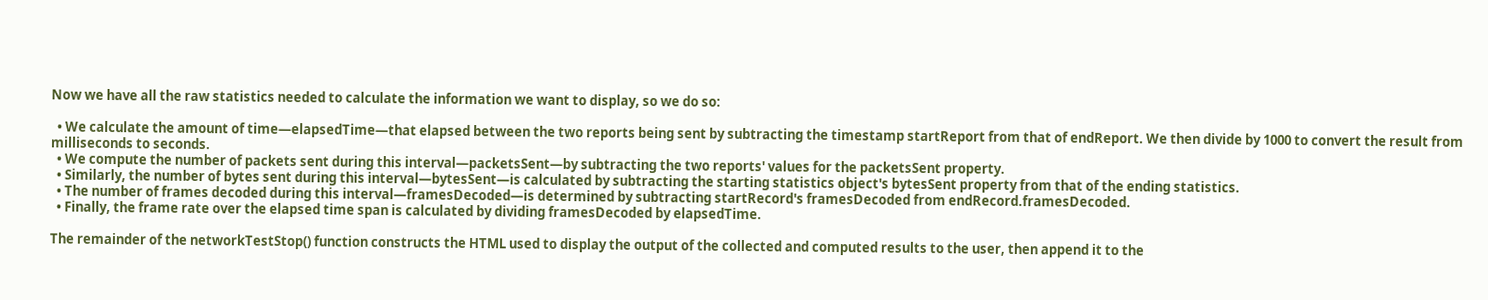Now we have all the raw statistics needed to calculate the information we want to display, so we do so:

  • We calculate the amount of time—elapsedTime—that elapsed between the two reports being sent by subtracting the timestamp startReport from that of endReport. We then divide by 1000 to convert the result from milliseconds to seconds.
  • We compute the number of packets sent during this interval—packetsSent—by subtracting the two reports' values for the packetsSent property.
  • Similarly, the number of bytes sent during this interval—bytesSent—is calculated by subtracting the starting statistics object's bytesSent property from that of the ending statistics.
  • The number of frames decoded during this interval—framesDecoded—is determined by subtracting startRecord's framesDecoded from endRecord.framesDecoded.
  • Finally, the frame rate over the elapsed time span is calculated by dividing framesDecoded by elapsedTime.

The remainder of the networkTestStop() function constructs the HTML used to display the output of the collected and computed results to the user, then append it to the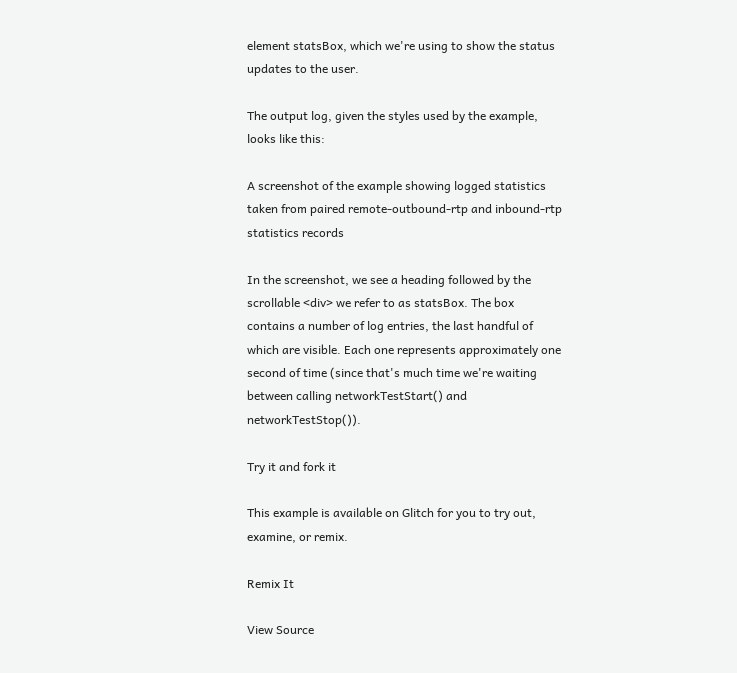element statsBox, which we're using to show the status updates to the user.

The output log, given the styles used by the example, looks like this:

A screenshot of the example showing logged statistics taken from paired remote-outbound-rtp and inbound-rtp statistics records

In the screenshot, we see a heading followed by the scrollable <div> we refer to as statsBox. The box contains a number of log entries, the last handful of which are visible. Each one represents approximately one second of time (since that's much time we're waiting between calling networkTestStart() and networkTestStop()).

Try it and fork it

This example is available on Glitch for you to try out, examine, or remix.

Remix It

View Source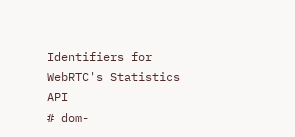Identifiers for WebRTC's Statistics API
# dom-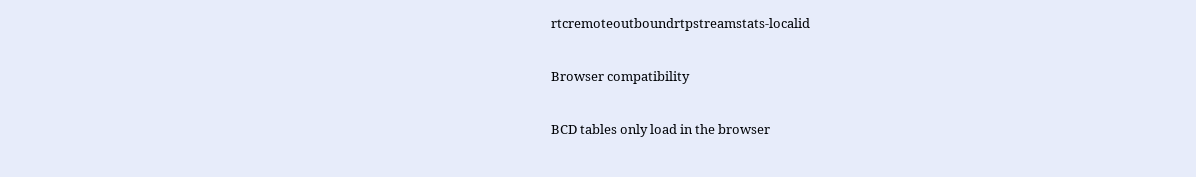rtcremoteoutboundrtpstreamstats-localid

Browser compatibility

BCD tables only load in the browser